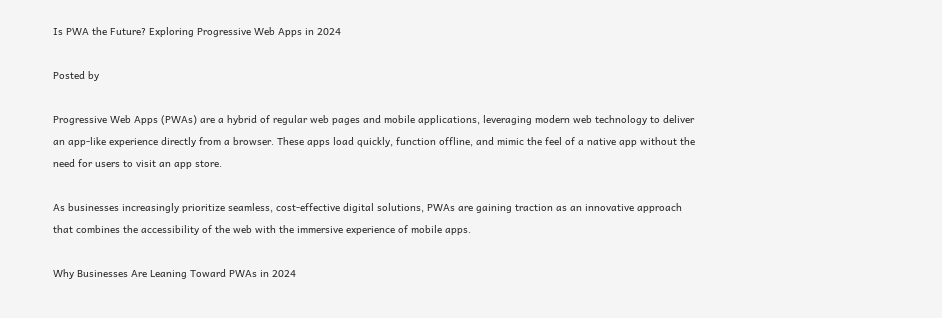Is PWA the Future? Exploring Progressive Web Apps in 2024

Posted by

Progressive Web Apps (PWAs) are a hybrid of regular web pages and mobile applications, leveraging modern web technology to deliver an app-like experience directly from a browser. These apps load quickly, function offline, and mimic the feel of a native app without the need for users to visit an app store.

As businesses increasingly prioritize seamless, cost-effective digital solutions, PWAs are gaining traction as an innovative approach that combines the accessibility of the web with the immersive experience of mobile apps.

Why Businesses Are Leaning Toward PWAs in 2024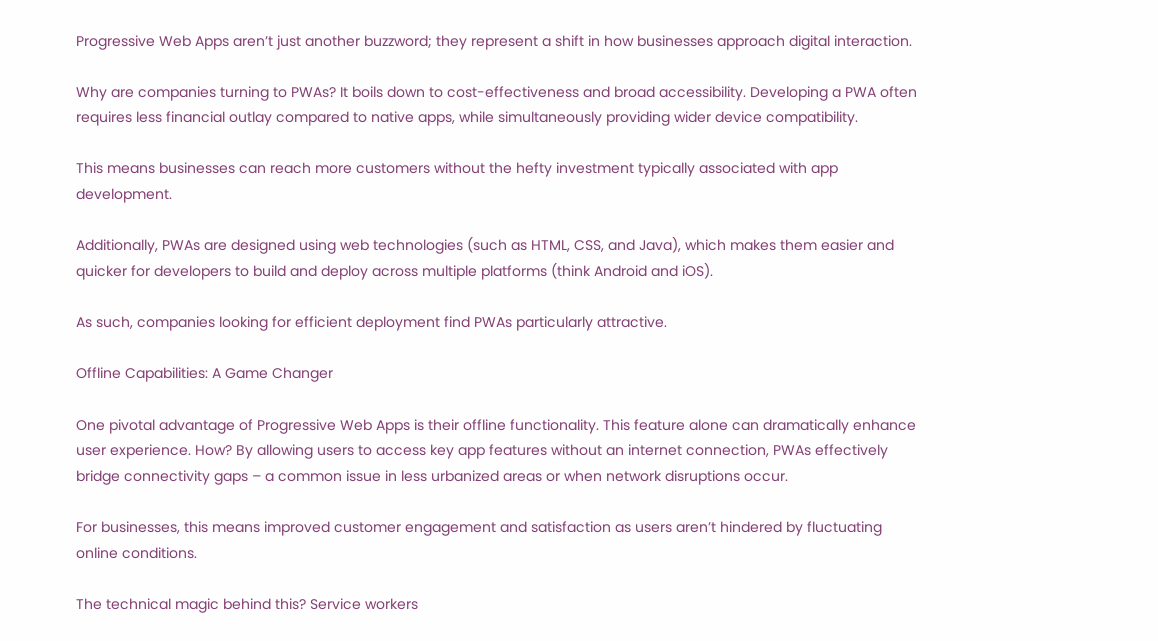Progressive Web Apps aren’t just another buzzword; they represent a shift in how businesses approach digital interaction.

Why are companies turning to PWAs? It boils down to cost-effectiveness and broad accessibility. Developing a PWA often requires less financial outlay compared to native apps, while simultaneously providing wider device compatibility.

This means businesses can reach more customers without the hefty investment typically associated with app development.

Additionally, PWAs are designed using web technologies (such as HTML, CSS, and Java), which makes them easier and quicker for developers to build and deploy across multiple platforms (think Android and iOS).

As such, companies looking for efficient deployment find PWAs particularly attractive.

Offline Capabilities: A Game Changer

One pivotal advantage of Progressive Web Apps is their offline functionality. This feature alone can dramatically enhance user experience. How? By allowing users to access key app features without an internet connection, PWAs effectively bridge connectivity gaps – a common issue in less urbanized areas or when network disruptions occur.

For businesses, this means improved customer engagement and satisfaction as users aren’t hindered by fluctuating online conditions.

The technical magic behind this? Service workers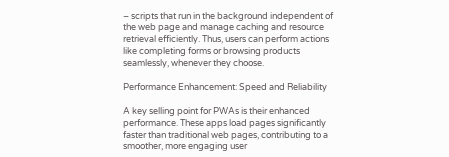– scripts that run in the background independent of the web page and manage caching and resource retrieval efficiently. Thus, users can perform actions like completing forms or browsing products seamlessly, whenever they choose.

Performance Enhancement: Speed and Reliability

A key selling point for PWAs is their enhanced performance. These apps load pages significantly faster than traditional web pages, contributing to a smoother, more engaging user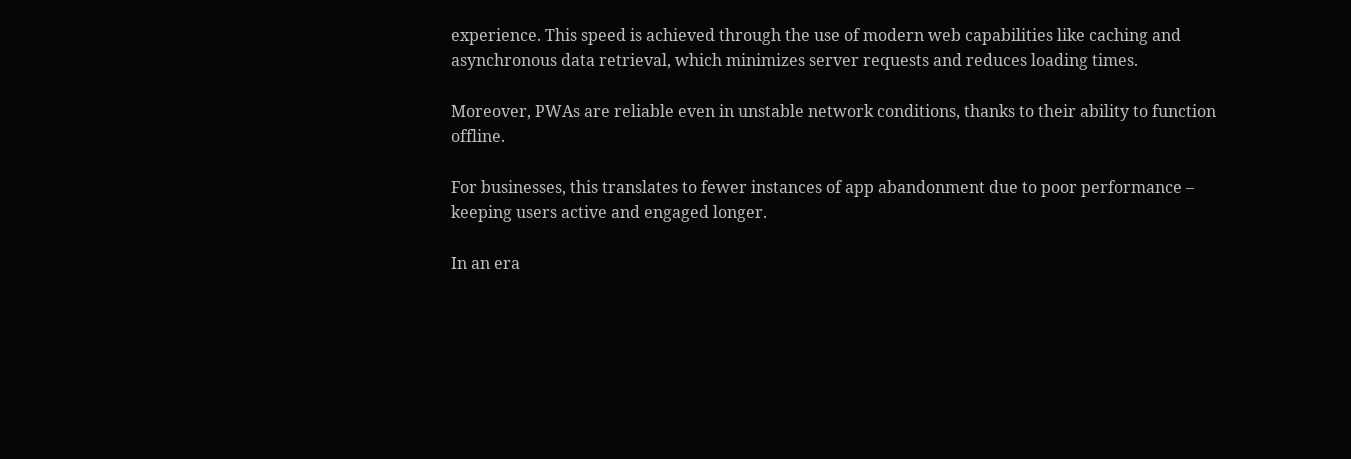experience. This speed is achieved through the use of modern web capabilities like caching and asynchronous data retrieval, which minimizes server requests and reduces loading times.

Moreover, PWAs are reliable even in unstable network conditions, thanks to their ability to function offline.

For businesses, this translates to fewer instances of app abandonment due to poor performance – keeping users active and engaged longer.

In an era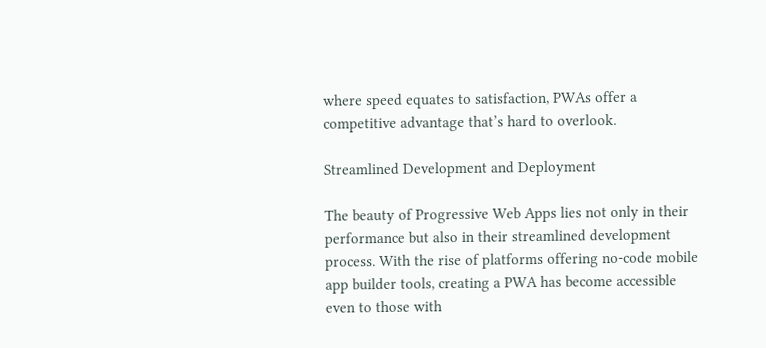where speed equates to satisfaction, PWAs offer a competitive advantage that’s hard to overlook.

Streamlined Development and Deployment

The beauty of Progressive Web Apps lies not only in their performance but also in their streamlined development process. With the rise of platforms offering no-code mobile app builder tools, creating a PWA has become accessible even to those with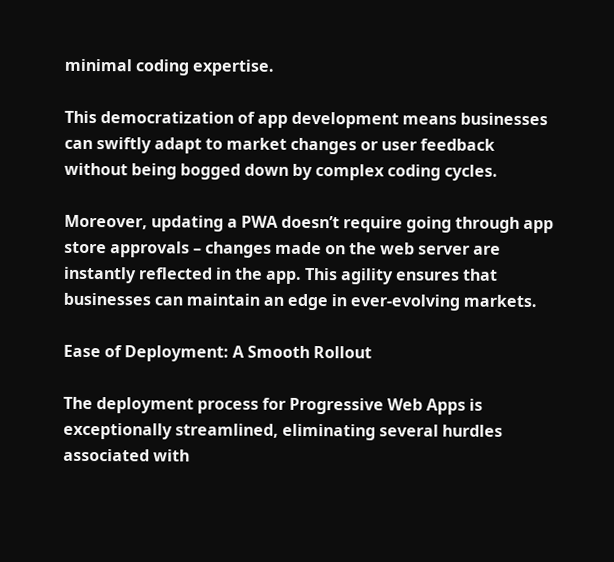minimal coding expertise.

This democratization of app development means businesses can swiftly adapt to market changes or user feedback without being bogged down by complex coding cycles.

Moreover, updating a PWA doesn’t require going through app store approvals – changes made on the web server are instantly reflected in the app. This agility ensures that businesses can maintain an edge in ever-evolving markets.

Ease of Deployment: A Smooth Rollout

The deployment process for Progressive Web Apps is exceptionally streamlined, eliminating several hurdles associated with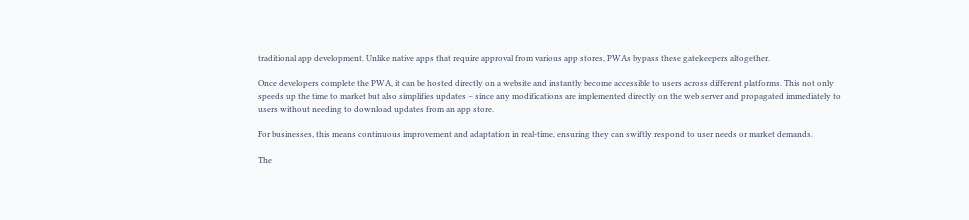traditional app development. Unlike native apps that require approval from various app stores, PWAs bypass these gatekeepers altogether.

Once developers complete the PWA, it can be hosted directly on a website and instantly become accessible to users across different platforms. This not only speeds up the time to market but also simplifies updates – since any modifications are implemented directly on the web server and propagated immediately to users without needing to download updates from an app store.

For businesses, this means continuous improvement and adaptation in real-time, ensuring they can swiftly respond to user needs or market demands.

The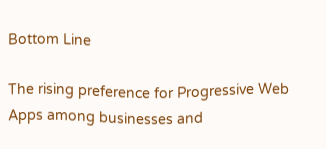Bottom Line

The rising preference for Progressive Web Apps among businesses and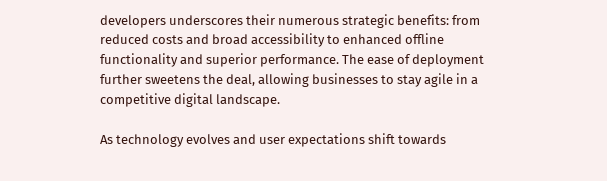developers underscores their numerous strategic benefits: from reduced costs and broad accessibility to enhanced offline functionality and superior performance. The ease of deployment further sweetens the deal, allowing businesses to stay agile in a competitive digital landscape.

As technology evolves and user expectations shift towards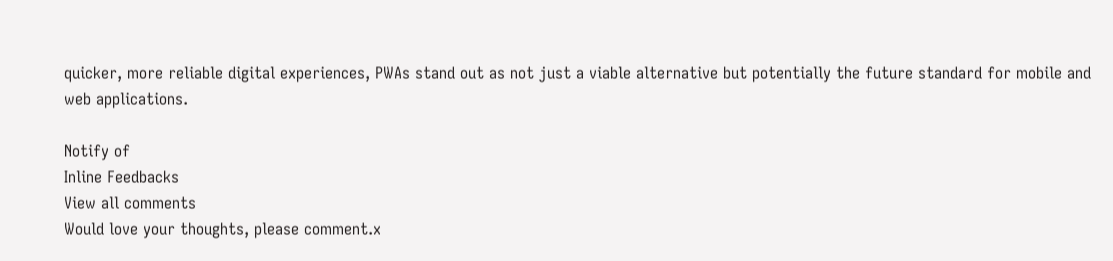quicker, more reliable digital experiences, PWAs stand out as not just a viable alternative but potentially the future standard for mobile and web applications.

Notify of
Inline Feedbacks
View all comments
Would love your thoughts, please comment.x